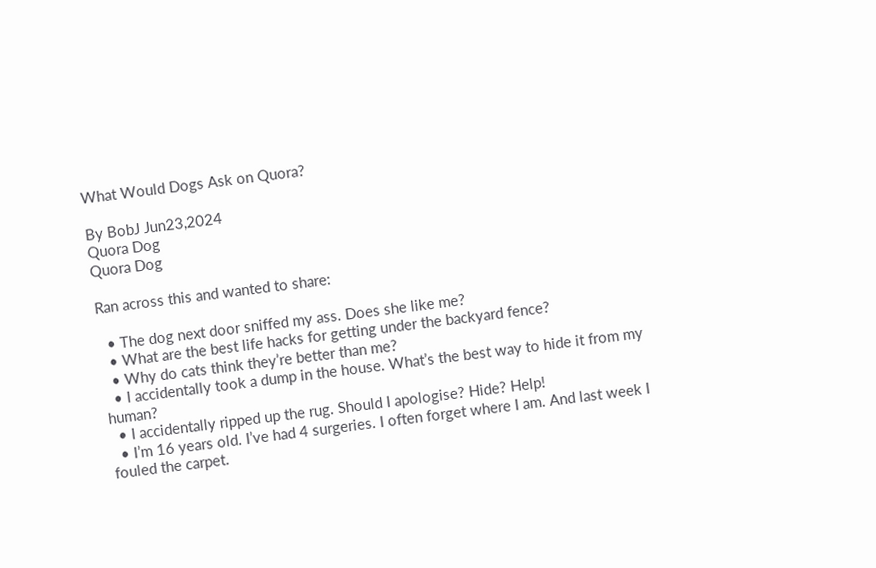What Would Dogs Ask on Quora?

By BobJ Jun23,2024
Quora Dog
Quora Dog

Ran across this and wanted to share:

  • The dog next door sniffed my ass. Does she like me?
  • What are the best life hacks for getting under the backyard fence?
  • Why do cats think they’re better than me?
  • I accidentally took a dump in the house. What’s the best way to hide it from my human?
  • I accidentally ripped up the rug. Should I apologise? Hide? Help!
  • I’m 16 years old. I’ve had 4 surgeries. I often forget where I am. And last week I fouled the carpet.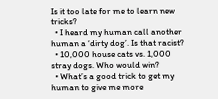Is it too late for me to learn new tricks?
  • I heard my human call another human a ‘dirty dog’. Is that racist?
  • 10,000 house cats vs. 1,000 stray dogs. Who would win?
  • What’s a good trick to get my human to give me more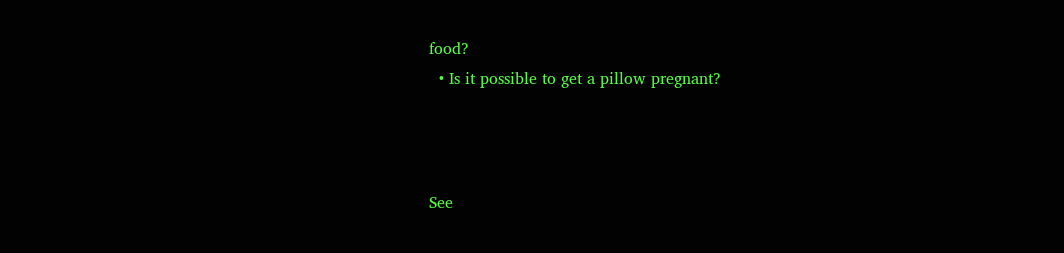food?
  • Is it possible to get a pillow pregnant?



See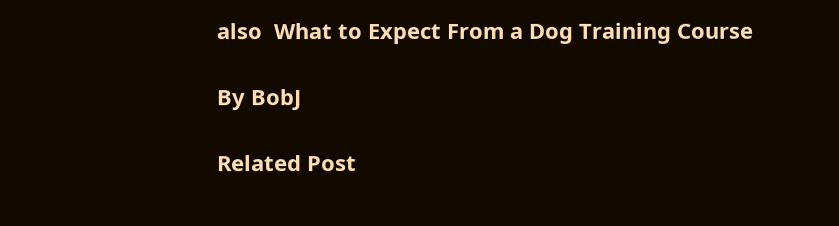also  What to Expect From a Dog Training Course

By BobJ

Related Post